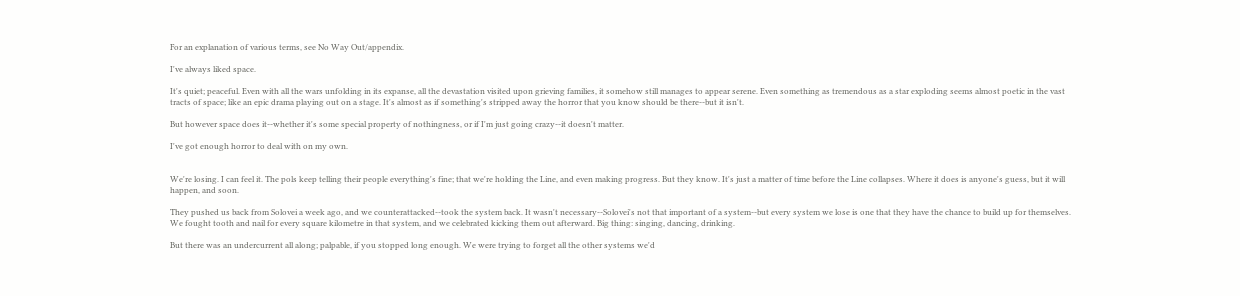For an explanation of various terms, see No Way Out/appendix.

I've always liked space.

It's quiet; peaceful. Even with all the wars unfolding in its expanse, all the devastation visited upon grieving families, it somehow still manages to appear serene. Even something as tremendous as a star exploding seems almost poetic in the vast tracts of space; like an epic drama playing out on a stage. It's almost as if something's stripped away the horror that you know should be there--but it isn't.

But however space does it--whether it's some special property of nothingness, or if I'm just going crazy--it doesn't matter.

I've got enough horror to deal with on my own.


We're losing. I can feel it. The pols keep telling their people everything's fine; that we're holding the Line, and even making progress. But they know. It's just a matter of time before the Line collapses. Where it does is anyone's guess, but it will happen, and soon.

They pushed us back from Solovei a week ago, and we counterattacked--took the system back. It wasn't necessary--Solovei's not that important of a system--but every system we lose is one that they have the chance to build up for themselves. We fought tooth and nail for every square kilometre in that system, and we celebrated kicking them out afterward. Big thing: singing, dancing, drinking.

But there was an undercurrent all along; palpable, if you stopped long enough. We were trying to forget all the other systems we'd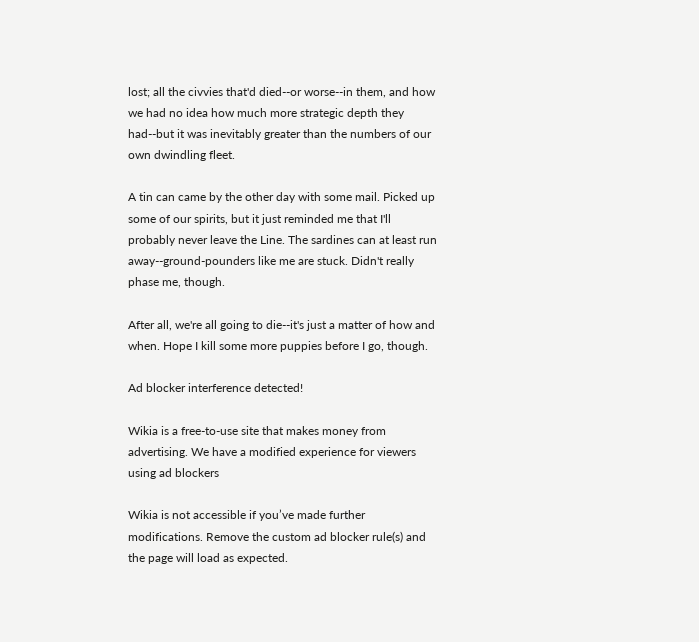lost; all the civvies that'd died--or worse--in them, and how we had no idea how much more strategic depth they had--but it was inevitably greater than the numbers of our own dwindling fleet.

A tin can came by the other day with some mail. Picked up some of our spirits, but it just reminded me that I'll probably never leave the Line. The sardines can at least run away--ground-pounders like me are stuck. Didn't really phase me, though.

After all, we're all going to die--it's just a matter of how and when. Hope I kill some more puppies before I go, though.

Ad blocker interference detected!

Wikia is a free-to-use site that makes money from advertising. We have a modified experience for viewers using ad blockers

Wikia is not accessible if you’ve made further modifications. Remove the custom ad blocker rule(s) and the page will load as expected.